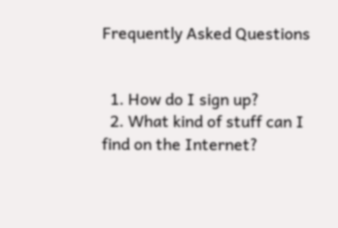Frequently Asked Questions


  1. How do I sign up?
  2. What kind of stuff can I find on the Internet?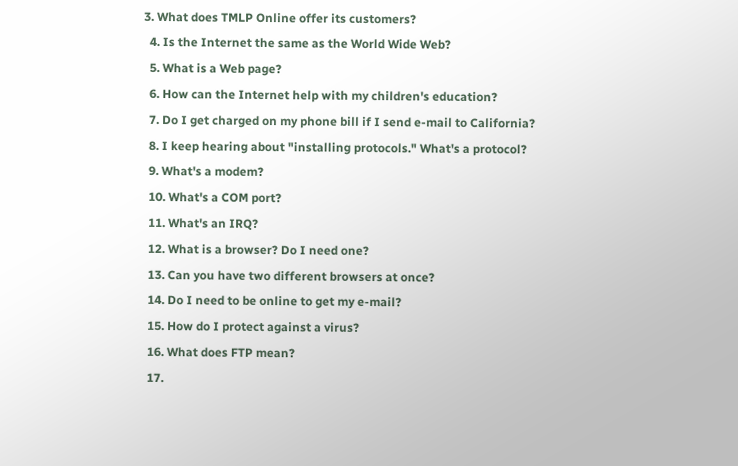3. What does TMLP Online offer its customers?
  4. Is the Internet the same as the World Wide Web?
  5. What is a Web page?
  6. How can the Internet help with my children's education?
  7. Do I get charged on my phone bill if I send e-mail to California?
  8. I keep hearing about "installing protocols." What's a protocol?
  9. What's a modem?
  10. What's a COM port?
  11. What's an IRQ?
  12. What is a browser? Do I need one?
  13. Can you have two different browsers at once?
  14. Do I need to be online to get my e-mail?
  15. How do I protect against a virus?
  16. What does FTP mean?
  17.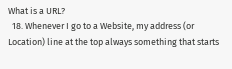What is a URL?
  18. Whenever I go to a Website, my address (or Location) line at the top always something that starts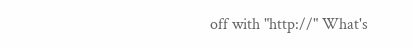off with "http://" What's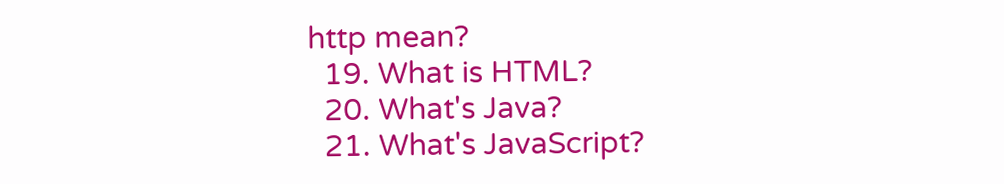http mean?
  19. What is HTML?
  20. What's Java?
  21. What's JavaScript?